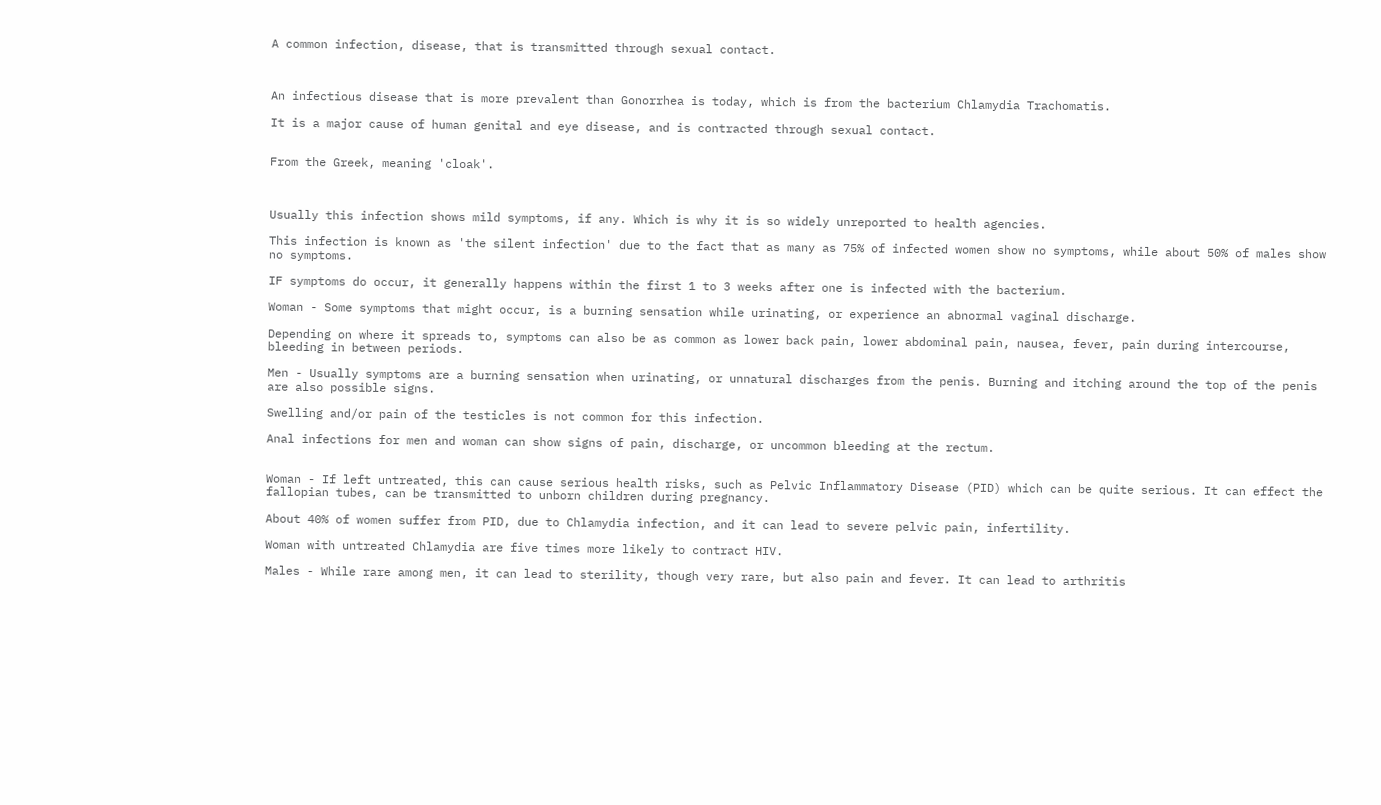A common infection, disease, that is transmitted through sexual contact.



An infectious disease that is more prevalent than Gonorrhea is today, which is from the bacterium Chlamydia Trachomatis.

It is a major cause of human genital and eye disease, and is contracted through sexual contact.


From the Greek, meaning 'cloak'.



Usually this infection shows mild symptoms, if any. Which is why it is so widely unreported to health agencies.

This infection is known as 'the silent infection' due to the fact that as many as 75% of infected women show no symptoms, while about 50% of males show no symptoms.

IF symptoms do occur, it generally happens within the first 1 to 3 weeks after one is infected with the bacterium.

Woman - Some symptoms that might occur, is a burning sensation while urinating, or experience an abnormal vaginal discharge.

Depending on where it spreads to, symptoms can also be as common as lower back pain, lower abdominal pain, nausea, fever, pain during intercourse, bleeding in between periods.

Men - Usually symptoms are a burning sensation when urinating, or unnatural discharges from the penis. Burning and itching around the top of the penis are also possible signs.

Swelling and/or pain of the testicles is not common for this infection.

Anal infections for men and woman can show signs of pain, discharge, or uncommon bleeding at the rectum.


Woman - If left untreated, this can cause serious health risks, such as Pelvic Inflammatory Disease (PID) which can be quite serious. It can effect the fallopian tubes, can be transmitted to unborn children during pregnancy.

About 40% of women suffer from PID, due to Chlamydia infection, and it can lead to severe pelvic pain, infertility.

Woman with untreated Chlamydia are five times more likely to contract HIV.

Males - While rare among men, it can lead to sterility, though very rare, but also pain and fever. It can lead to arthritis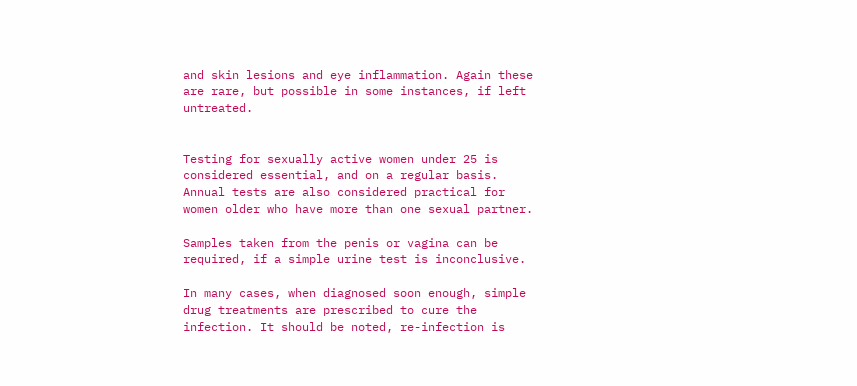and skin lesions and eye inflammation. Again these are rare, but possible in some instances, if left untreated.


Testing for sexually active women under 25 is considered essential, and on a regular basis. Annual tests are also considered practical for women older who have more than one sexual partner.

Samples taken from the penis or vagina can be required, if a simple urine test is inconclusive.

In many cases, when diagnosed soon enough, simple drug treatments are prescribed to cure the infection. It should be noted, re-infection is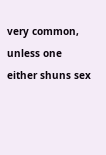very common, unless one either shuns sex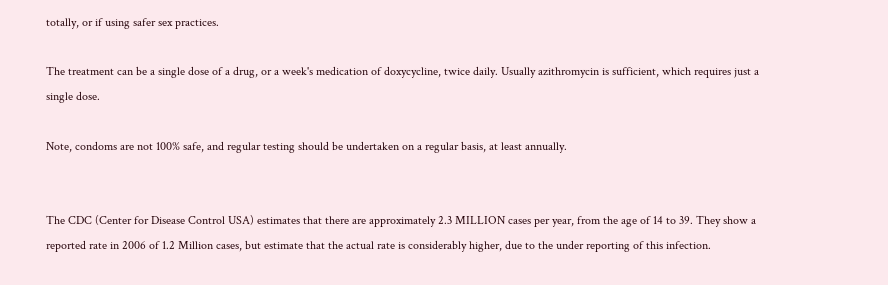totally, or if using safer sex practices.

The treatment can be a single dose of a drug, or a week's medication of doxycycline, twice daily. Usually azithromycin is sufficient, which requires just a single dose.

Note, condoms are not 100% safe, and regular testing should be undertaken on a regular basis, at least annually.


The CDC (Center for Disease Control USA) estimates that there are approximately 2.3 MILLION cases per year, from the age of 14 to 39. They show a reported rate in 2006 of 1.2 Million cases, but estimate that the actual rate is considerably higher, due to the under reporting of this infection.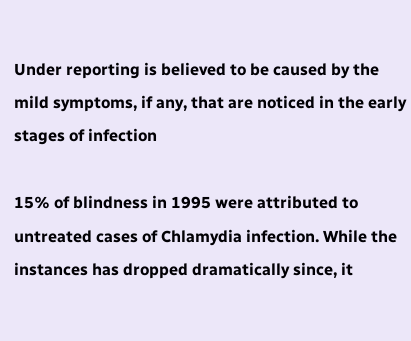Under reporting is believed to be caused by the mild symptoms, if any, that are noticed in the early stages of infection

15% of blindness in 1995 were attributed to untreated cases of Chlamydia infection. While the instances has dropped dramatically since, it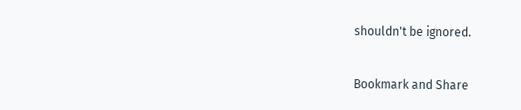shouldn't be ignored.

Bookmark and Share